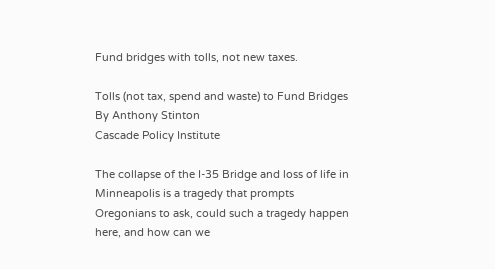Fund bridges with tolls, not new taxes.

Tolls (not tax, spend and waste) to Fund Bridges
By Anthony Stinton
Cascade Policy Institute

The collapse of the I-35 Bridge and loss of life in Minneapolis is a tragedy that prompts Oregonians to ask, could such a tragedy happen here, and how can we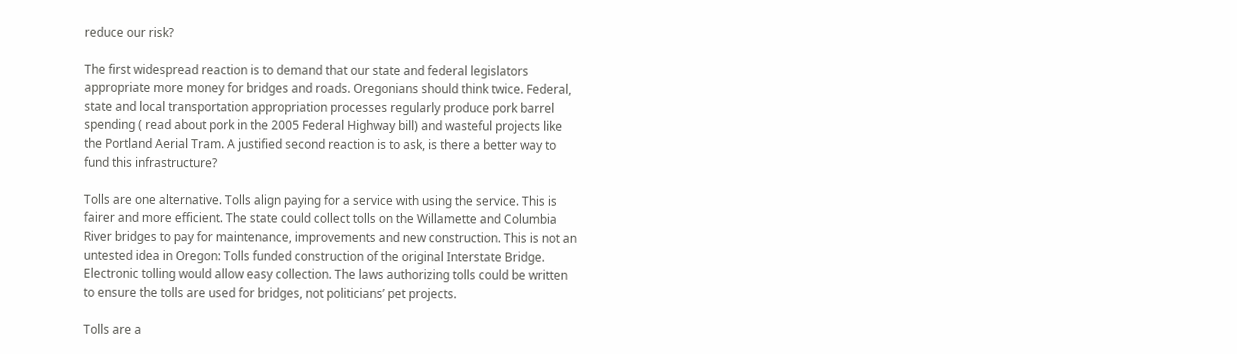reduce our risk?

The first widespread reaction is to demand that our state and federal legislators appropriate more money for bridges and roads. Oregonians should think twice. Federal, state and local transportation appropriation processes regularly produce pork barrel spending ( read about pork in the 2005 Federal Highway bill) and wasteful projects like the Portland Aerial Tram. A justified second reaction is to ask, is there a better way to fund this infrastructure?

Tolls are one alternative. Tolls align paying for a service with using the service. This is fairer and more efficient. The state could collect tolls on the Willamette and Columbia River bridges to pay for maintenance, improvements and new construction. This is not an untested idea in Oregon: Tolls funded construction of the original Interstate Bridge. Electronic tolling would allow easy collection. The laws authorizing tolls could be written to ensure the tolls are used for bridges, not politicians’ pet projects.

Tolls are a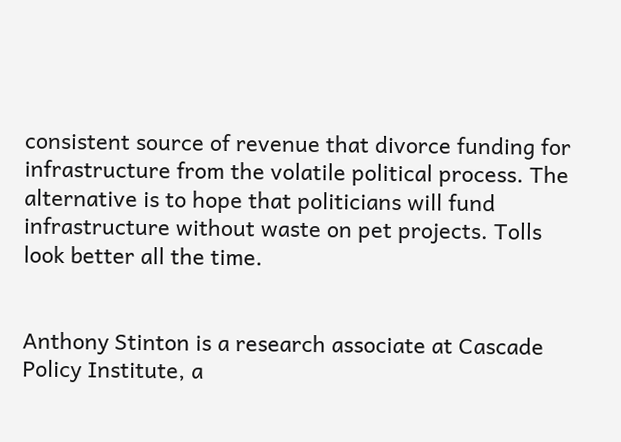consistent source of revenue that divorce funding for infrastructure from the volatile political process. The alternative is to hope that politicians will fund infrastructure without waste on pet projects. Tolls look better all the time.


Anthony Stinton is a research associate at Cascade Policy Institute, a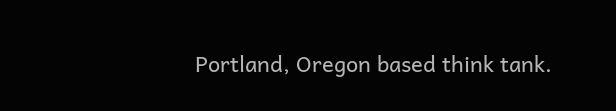Portland, Oregon based think tank.